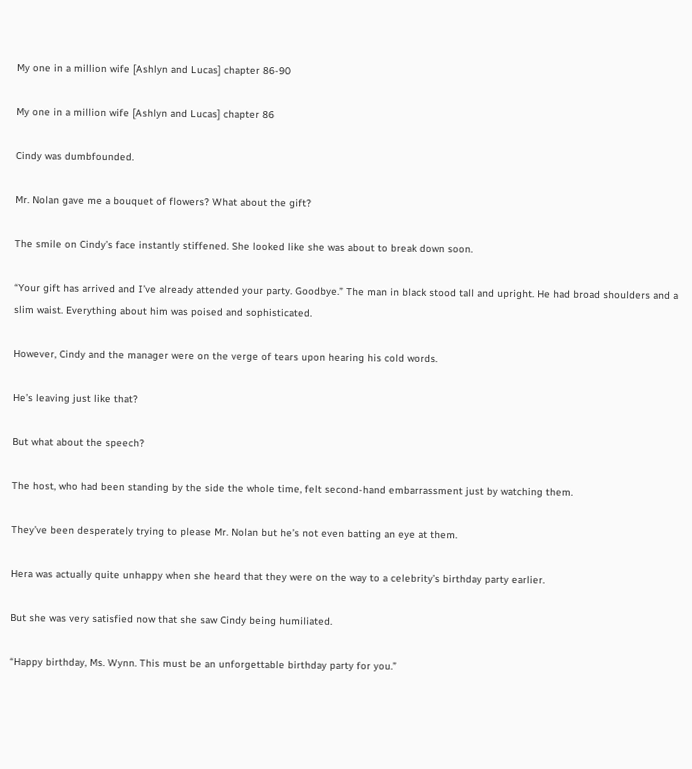My one in a million wife [Ashlyn and Lucas] chapter 86-90

My one in a million wife [Ashlyn and Lucas] chapter 86

Cindy was dumbfounded.

Mr. Nolan gave me a bouquet of flowers? What about the gift?

The smile on Cindy’s face instantly stiffened. She looked like she was about to break down soon.

“Your gift has arrived and I’ve already attended your party. Goodbye.” The man in black stood tall and upright. He had broad shoulders and a slim waist. Everything about him was poised and sophisticated.

However, Cindy and the manager were on the verge of tears upon hearing his cold words.

He’s leaving just like that?

But what about the speech?

The host, who had been standing by the side the whole time, felt second-hand embarrassment just by watching them.

They’ve been desperately trying to please Mr. Nolan but he’s not even batting an eye at them.

Hera was actually quite unhappy when she heard that they were on the way to a celebrity’s birthday party earlier.

But she was very satisfied now that she saw Cindy being humiliated.

“Happy birthday, Ms. Wynn. This must be an unforgettable birthday party for you.”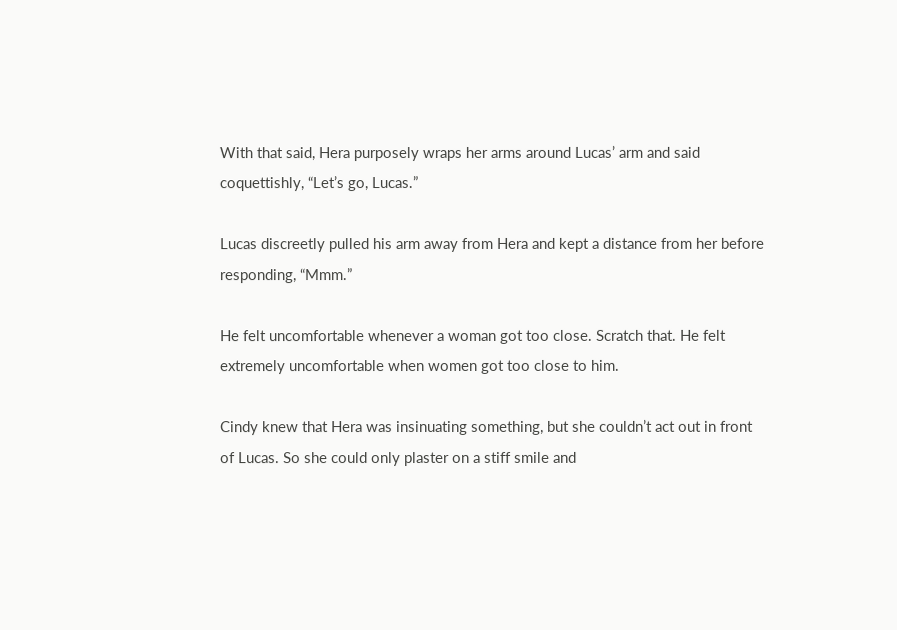With that said, Hera purposely wraps her arms around Lucas’ arm and said coquettishly, “Let’s go, Lucas.”

Lucas discreetly pulled his arm away from Hera and kept a distance from her before responding, “Mmm.”

He felt uncomfortable whenever a woman got too close. Scratch that. He felt extremely uncomfortable when women got too close to him.

Cindy knew that Hera was insinuating something, but she couldn’t act out in front of Lucas. So she could only plaster on a stiff smile and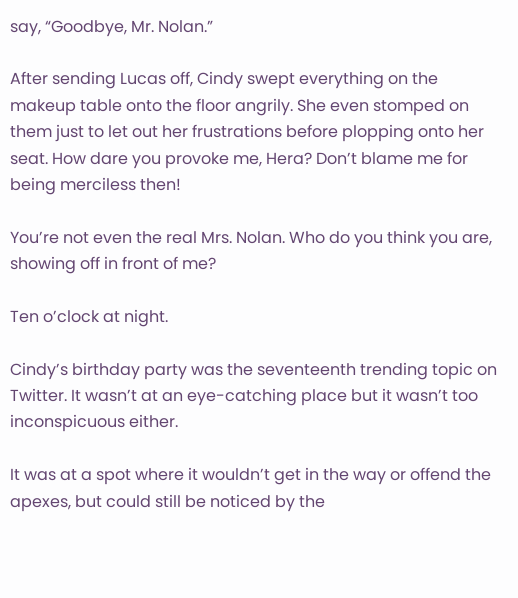say, “Goodbye, Mr. Nolan.”

After sending Lucas off, Cindy swept everything on the makeup table onto the floor angrily. She even stomped on them just to let out her frustrations before plopping onto her seat. How dare you provoke me, Hera? Don’t blame me for being merciless then!

You’re not even the real Mrs. Nolan. Who do you think you are, showing off in front of me?

Ten o’clock at night.

Cindy’s birthday party was the seventeenth trending topic on Twitter. It wasn’t at an eye-catching place but it wasn’t too inconspicuous either.

It was at a spot where it wouldn’t get in the way or offend the apexes, but could still be noticed by the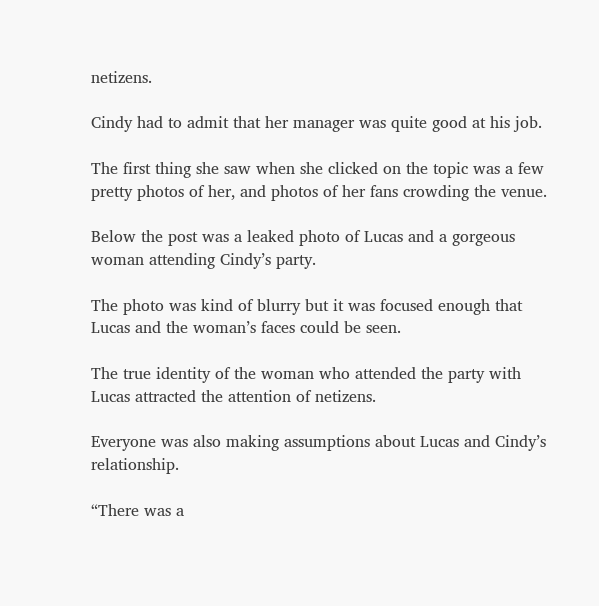netizens.

Cindy had to admit that her manager was quite good at his job.

The first thing she saw when she clicked on the topic was a few pretty photos of her, and photos of her fans crowding the venue.

Below the post was a leaked photo of Lucas and a gorgeous woman attending Cindy’s party.

The photo was kind of blurry but it was focused enough that Lucas and the woman’s faces could be seen.

The true identity of the woman who attended the party with Lucas attracted the attention of netizens.

Everyone was also making assumptions about Lucas and Cindy’s relationship.

“There was a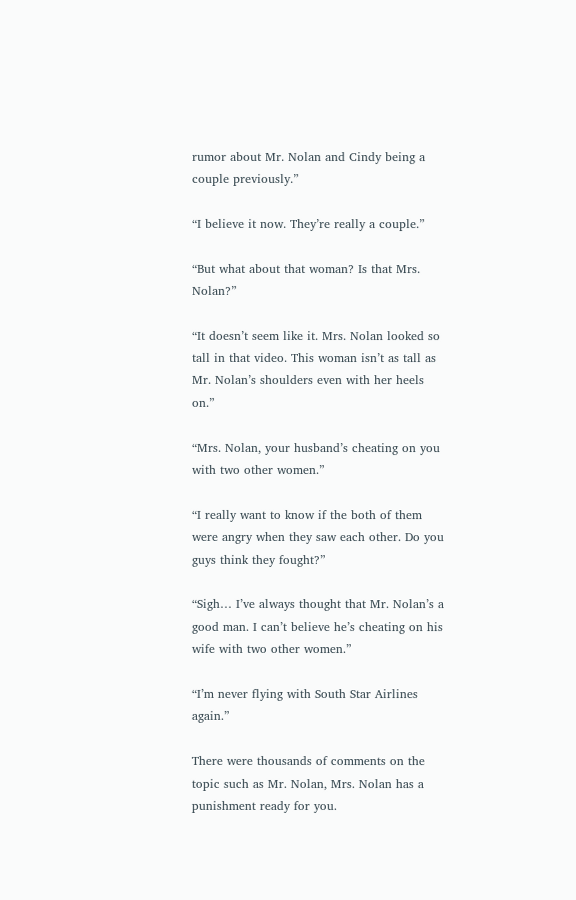rumor about Mr. Nolan and Cindy being a couple previously.”

“I believe it now. They’re really a couple.”

“But what about that woman? Is that Mrs. Nolan?”

“It doesn’t seem like it. Mrs. Nolan looked so tall in that video. This woman isn’t as tall as Mr. Nolan’s shoulders even with her heels on.”

“Mrs. Nolan, your husband’s cheating on you with two other women.”

“I really want to know if the both of them were angry when they saw each other. Do you guys think they fought?”

“Sigh… I’ve always thought that Mr. Nolan’s a good man. I can’t believe he’s cheating on his wife with two other women.”

“I’m never flying with South Star Airlines again.”

There were thousands of comments on the topic such as Mr. Nolan, Mrs. Nolan has a punishment ready for you.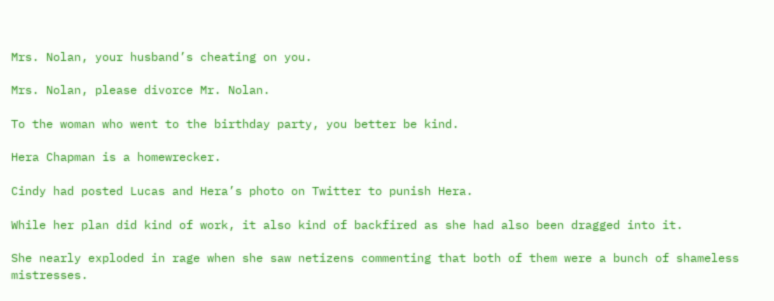Mrs. Nolan, your husband’s cheating on you.

Mrs. Nolan, please divorce Mr. Nolan.

To the woman who went to the birthday party, you better be kind.

Hera Chapman is a homewrecker.

Cindy had posted Lucas and Hera’s photo on Twitter to punish Hera.

While her plan did kind of work, it also kind of backfired as she had also been dragged into it.

She nearly exploded in rage when she saw netizens commenting that both of them were a bunch of shameless mistresses.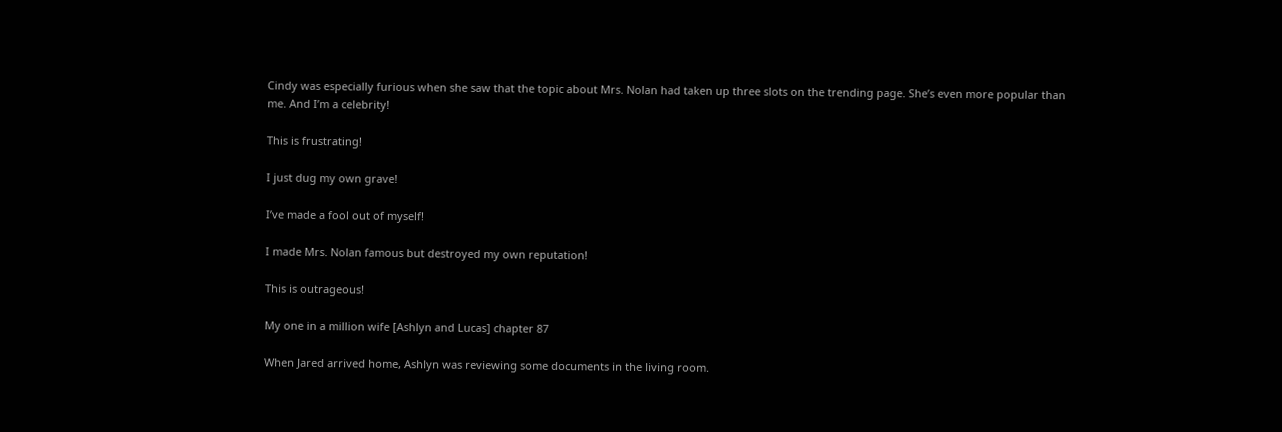Cindy was especially furious when she saw that the topic about Mrs. Nolan had taken up three slots on the trending page. She’s even more popular than me. And I’m a celebrity!

This is frustrating!

I just dug my own grave!

I’ve made a fool out of myself!

I made Mrs. Nolan famous but destroyed my own reputation!

This is outrageous!

My one in a million wife [Ashlyn and Lucas] chapter 87

When Jared arrived home, Ashlyn was reviewing some documents in the living room.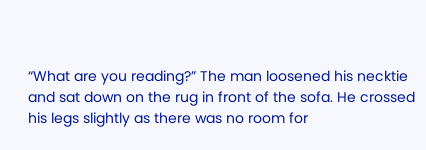“What are you reading?” The man loosened his necktie and sat down on the rug in front of the sofa. He crossed his legs slightly as there was no room for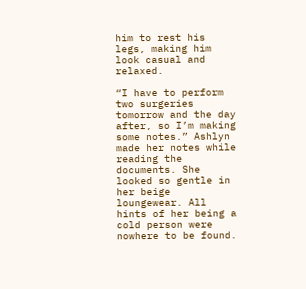him to rest his legs, making him look casual and relaxed.

“I have to perform two surgeries tomorrow and the day after, so I’m making some notes.” Ashlyn made her notes while reading the documents. She looked so gentle in her beige loungewear. All hints of her being a cold person were nowhere to be found.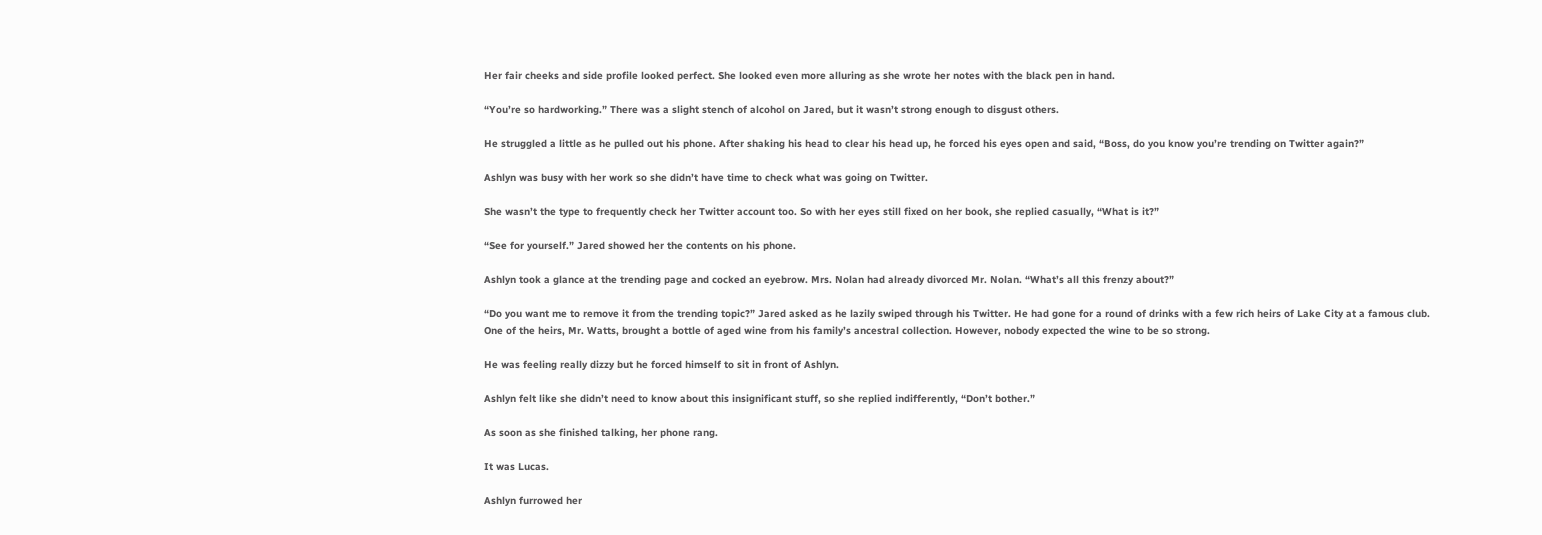Her fair cheeks and side profile looked perfect. She looked even more alluring as she wrote her notes with the black pen in hand.

“You’re so hardworking.” There was a slight stench of alcohol on Jared, but it wasn’t strong enough to disgust others.

He struggled a little as he pulled out his phone. After shaking his head to clear his head up, he forced his eyes open and said, “Boss, do you know you’re trending on Twitter again?”

Ashlyn was busy with her work so she didn’t have time to check what was going on Twitter.

She wasn’t the type to frequently check her Twitter account too. So with her eyes still fixed on her book, she replied casually, “What is it?”

“See for yourself.” Jared showed her the contents on his phone.

Ashlyn took a glance at the trending page and cocked an eyebrow. Mrs. Nolan had already divorced Mr. Nolan. “What’s all this frenzy about?”

“Do you want me to remove it from the trending topic?” Jared asked as he lazily swiped through his Twitter. He had gone for a round of drinks with a few rich heirs of Lake City at a famous club. One of the heirs, Mr. Watts, brought a bottle of aged wine from his family’s ancestral collection. However, nobody expected the wine to be so strong.

He was feeling really dizzy but he forced himself to sit in front of Ashlyn.

Ashlyn felt like she didn’t need to know about this insignificant stuff, so she replied indifferently, “Don’t bother.”

As soon as she finished talking, her phone rang.

It was Lucas.

Ashlyn furrowed her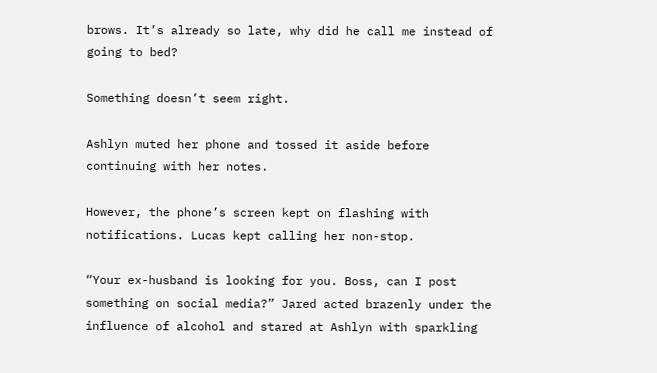brows. It’s already so late, why did he call me instead of going to bed?

Something doesn’t seem right.

Ashlyn muted her phone and tossed it aside before continuing with her notes.

However, the phone’s screen kept on flashing with notifications. Lucas kept calling her non-stop.

“Your ex-husband is looking for you. Boss, can I post something on social media?” Jared acted brazenly under the influence of alcohol and stared at Ashlyn with sparkling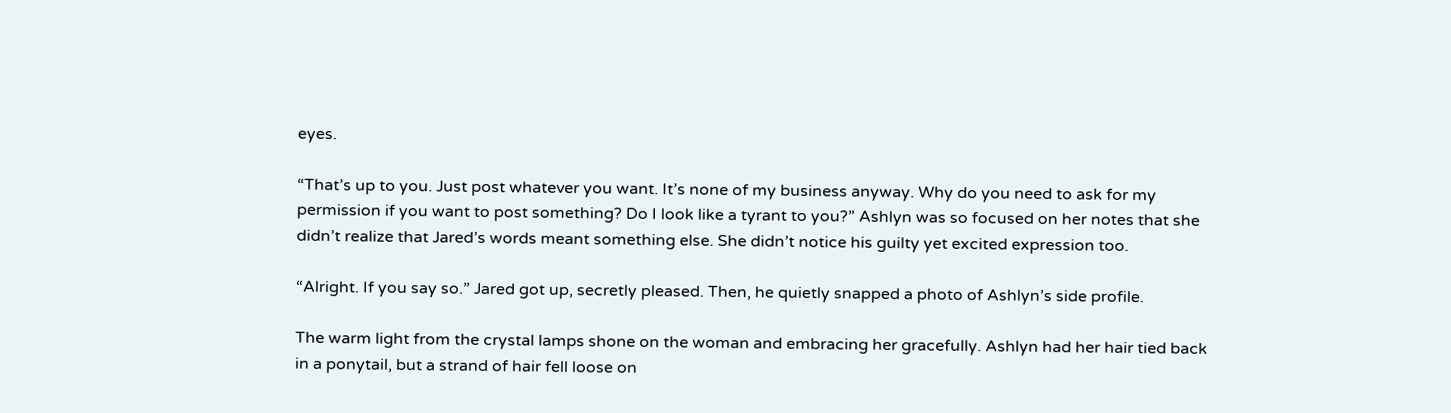eyes.

“That’s up to you. Just post whatever you want. It’s none of my business anyway. Why do you need to ask for my permission if you want to post something? Do I look like a tyrant to you?” Ashlyn was so focused on her notes that she didn’t realize that Jared’s words meant something else. She didn’t notice his guilty yet excited expression too.

“Alright. If you say so.” Jared got up, secretly pleased. Then, he quietly snapped a photo of Ashlyn’s side profile.

The warm light from the crystal lamps shone on the woman and embracing her gracefully. Ashlyn had her hair tied back in a ponytail, but a strand of hair fell loose on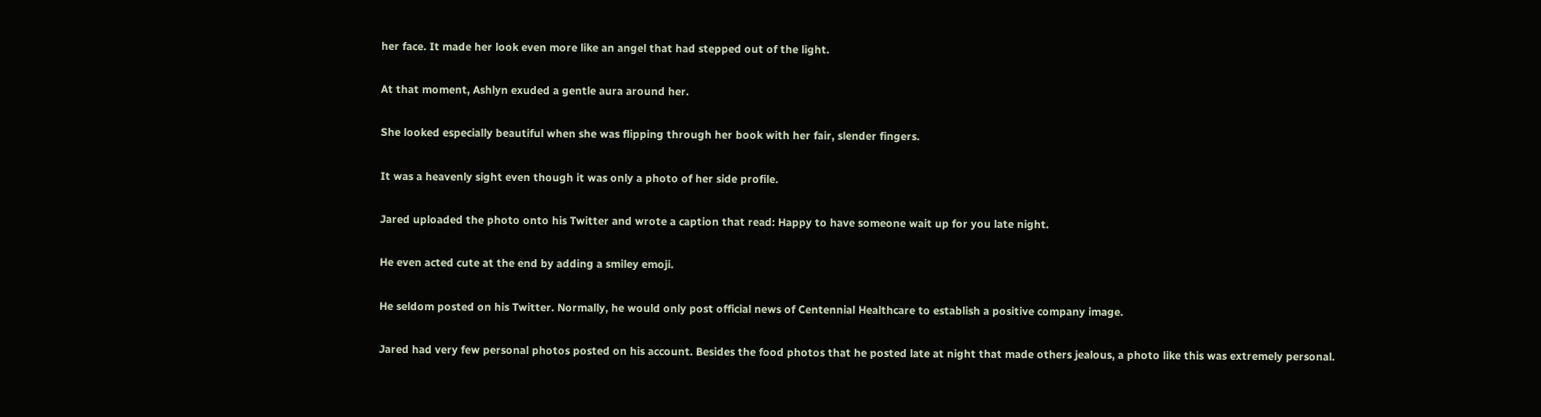her face. It made her look even more like an angel that had stepped out of the light.

At that moment, Ashlyn exuded a gentle aura around her.

She looked especially beautiful when she was flipping through her book with her fair, slender fingers.

It was a heavenly sight even though it was only a photo of her side profile.

Jared uploaded the photo onto his Twitter and wrote a caption that read: Happy to have someone wait up for you late night.

He even acted cute at the end by adding a smiley emoji.

He seldom posted on his Twitter. Normally, he would only post official news of Centennial Healthcare to establish a positive company image.

Jared had very few personal photos posted on his account. Besides the food photos that he posted late at night that made others jealous, a photo like this was extremely personal.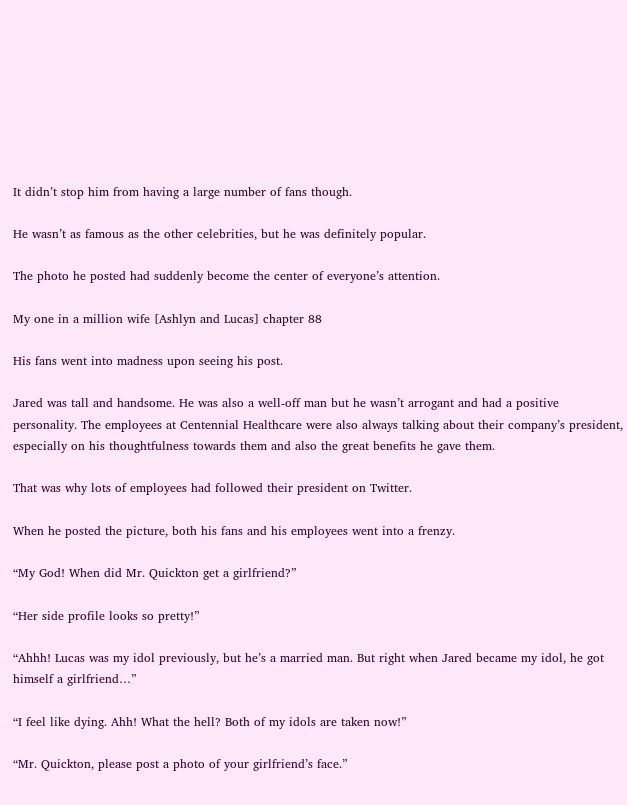It didn’t stop him from having a large number of fans though.

He wasn’t as famous as the other celebrities, but he was definitely popular.

The photo he posted had suddenly become the center of everyone’s attention.

My one in a million wife [Ashlyn and Lucas] chapter 88

His fans went into madness upon seeing his post.

Jared was tall and handsome. He was also a well-off man but he wasn’t arrogant and had a positive personality. The employees at Centennial Healthcare were also always talking about their company’s president, especially on his thoughtfulness towards them and also the great benefits he gave them.

That was why lots of employees had followed their president on Twitter.

When he posted the picture, both his fans and his employees went into a frenzy.

“My God! When did Mr. Quickton get a girlfriend?”

“Her side profile looks so pretty!”

“Ahhh! Lucas was my idol previously, but he’s a married man. But right when Jared became my idol, he got himself a girlfriend…”

“I feel like dying. Ahh! What the hell? Both of my idols are taken now!”

“Mr. Quickton, please post a photo of your girlfriend’s face.”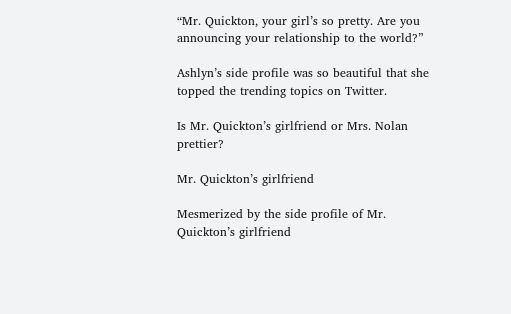“Mr. Quickton, your girl’s so pretty. Are you announcing your relationship to the world?”

Ashlyn’s side profile was so beautiful that she topped the trending topics on Twitter.

Is Mr. Quickton’s girlfriend or Mrs. Nolan prettier?

Mr. Quickton’s girlfriend

Mesmerized by the side profile of Mr. Quickton’s girlfriend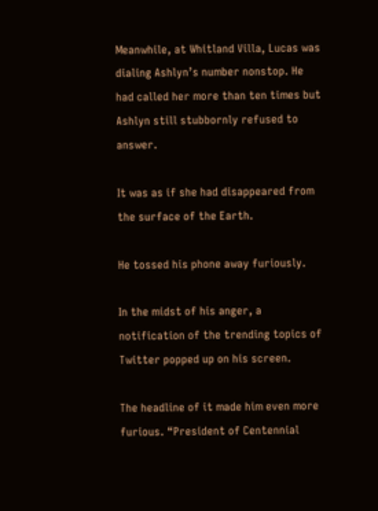Meanwhile, at Whitland Villa, Lucas was dialing Ashlyn’s number nonstop. He had called her more than ten times but Ashlyn still stubbornly refused to answer.

It was as if she had disappeared from the surface of the Earth.

He tossed his phone away furiously.

In the midst of his anger, a notification of the trending topics of Twitter popped up on his screen.

The headline of it made him even more furious. “President of Centennial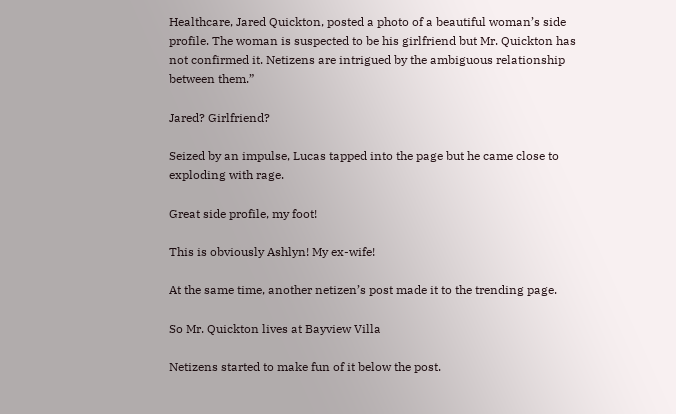Healthcare, Jared Quickton, posted a photo of a beautiful woman’s side profile. The woman is suspected to be his girlfriend but Mr. Quickton has not confirmed it. Netizens are intrigued by the ambiguous relationship between them.”

Jared? Girlfriend?

Seized by an impulse, Lucas tapped into the page but he came close to exploding with rage.

Great side profile, my foot!

This is obviously Ashlyn! My ex-wife!

At the same time, another netizen’s post made it to the trending page.

So Mr. Quickton lives at Bayview Villa

Netizens started to make fun of it below the post.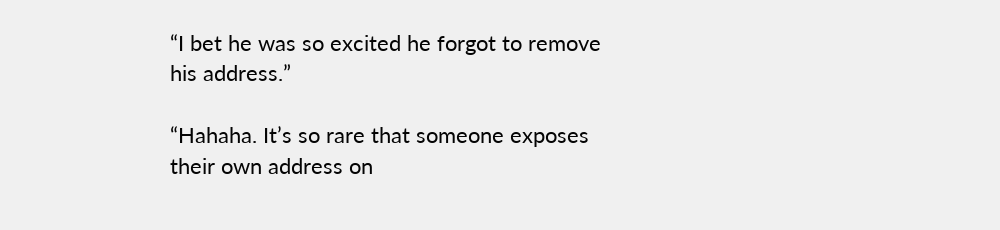“I bet he was so excited he forgot to remove his address.”

“Hahaha. It’s so rare that someone exposes their own address on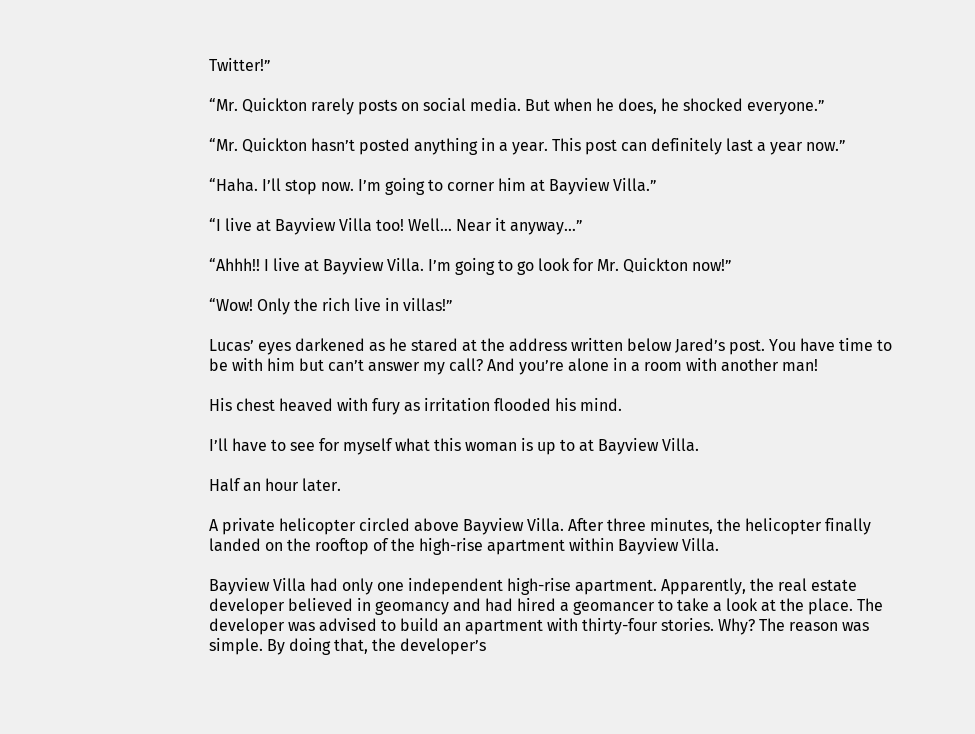Twitter!”

“Mr. Quickton rarely posts on social media. But when he does, he shocked everyone.”

“Mr. Quickton hasn’t posted anything in a year. This post can definitely last a year now.”

“Haha. I’ll stop now. I’m going to corner him at Bayview Villa.”

“I live at Bayview Villa too! Well… Near it anyway…”

“Ahhh!! I live at Bayview Villa. I’m going to go look for Mr. Quickton now!”

“Wow! Only the rich live in villas!”

Lucas’ eyes darkened as he stared at the address written below Jared’s post. You have time to be with him but can’t answer my call? And you’re alone in a room with another man!

His chest heaved with fury as irritation flooded his mind.

I’ll have to see for myself what this woman is up to at Bayview Villa.

Half an hour later.

A private helicopter circled above Bayview Villa. After three minutes, the helicopter finally landed on the rooftop of the high-rise apartment within Bayview Villa.

Bayview Villa had only one independent high-rise apartment. Apparently, the real estate developer believed in geomancy and had hired a geomancer to take a look at the place. The developer was advised to build an apartment with thirty-four stories. Why? The reason was simple. By doing that, the developer’s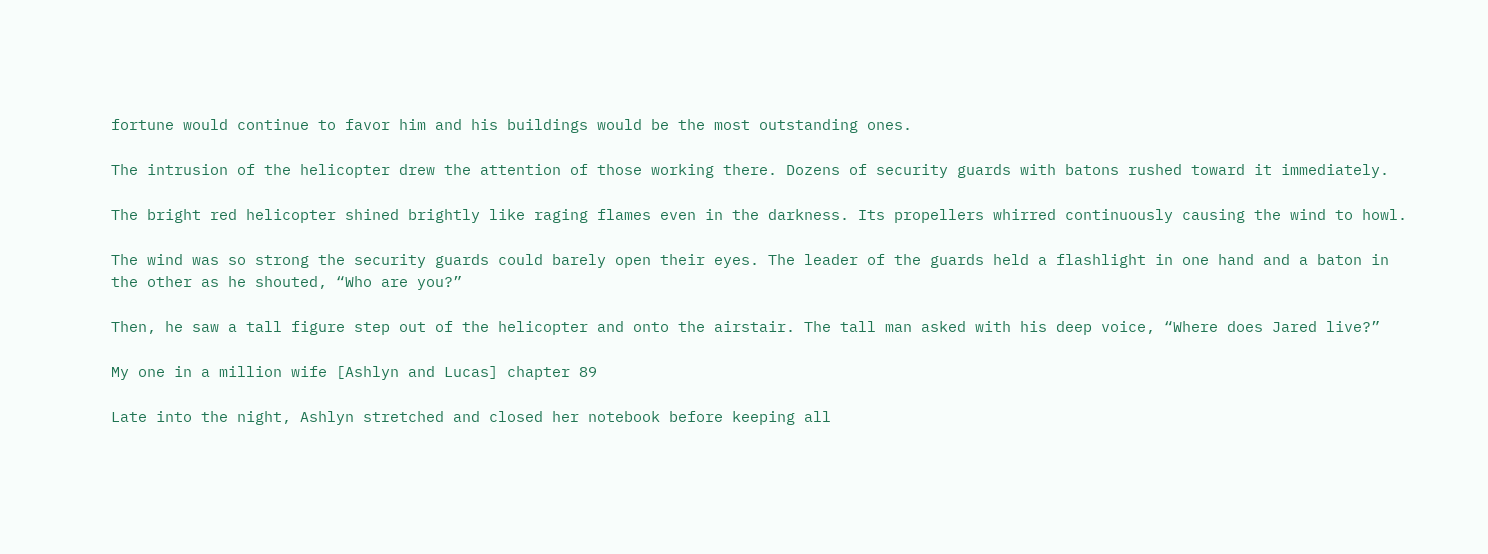fortune would continue to favor him and his buildings would be the most outstanding ones.

The intrusion of the helicopter drew the attention of those working there. Dozens of security guards with batons rushed toward it immediately.

The bright red helicopter shined brightly like raging flames even in the darkness. Its propellers whirred continuously causing the wind to howl.

The wind was so strong the security guards could barely open their eyes. The leader of the guards held a flashlight in one hand and a baton in the other as he shouted, “Who are you?”

Then, he saw a tall figure step out of the helicopter and onto the airstair. The tall man asked with his deep voice, “Where does Jared live?”

My one in a million wife [Ashlyn and Lucas] chapter 89

Late into the night, Ashlyn stretched and closed her notebook before keeping all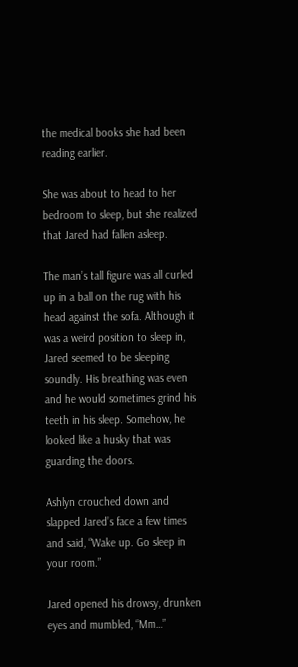the medical books she had been reading earlier.

She was about to head to her bedroom to sleep, but she realized that Jared had fallen asleep.

The man’s tall figure was all curled up in a ball on the rug with his head against the sofa. Although it was a weird position to sleep in, Jared seemed to be sleeping soundly. His breathing was even and he would sometimes grind his teeth in his sleep. Somehow, he looked like a husky that was guarding the doors.

Ashlyn crouched down and slapped Jared’s face a few times and said, “Wake up. Go sleep in your room.”

Jared opened his drowsy, drunken eyes and mumbled, “Mm…”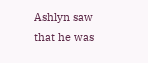Ashlyn saw that he was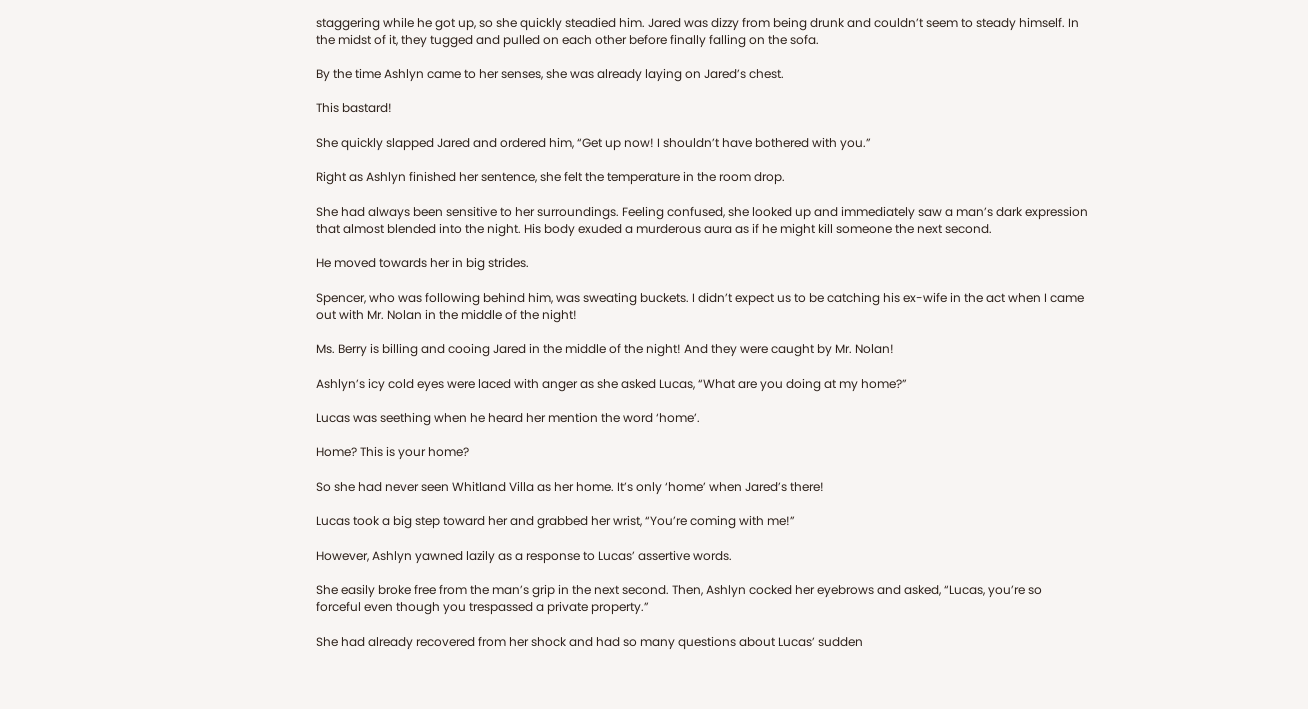staggering while he got up, so she quickly steadied him. Jared was dizzy from being drunk and couldn’t seem to steady himself. In the midst of it, they tugged and pulled on each other before finally falling on the sofa.

By the time Ashlyn came to her senses, she was already laying on Jared’s chest.

This bastard!

She quickly slapped Jared and ordered him, “Get up now! I shouldn’t have bothered with you.”

Right as Ashlyn finished her sentence, she felt the temperature in the room drop.

She had always been sensitive to her surroundings. Feeling confused, she looked up and immediately saw a man’s dark expression that almost blended into the night. His body exuded a murderous aura as if he might kill someone the next second.

He moved towards her in big strides.

Spencer, who was following behind him, was sweating buckets. I didn’t expect us to be catching his ex-wife in the act when I came out with Mr. Nolan in the middle of the night!

Ms. Berry is billing and cooing Jared in the middle of the night! And they were caught by Mr. Nolan!

Ashlyn’s icy cold eyes were laced with anger as she asked Lucas, “What are you doing at my home?”

Lucas was seething when he heard her mention the word ‘home’.

Home? This is your home?

So she had never seen Whitland Villa as her home. It’s only ‘home’ when Jared’s there!

Lucas took a big step toward her and grabbed her wrist, “You’re coming with me!”

However, Ashlyn yawned lazily as a response to Lucas’ assertive words.

She easily broke free from the man’s grip in the next second. Then, Ashlyn cocked her eyebrows and asked, “Lucas, you’re so forceful even though you trespassed a private property.”

She had already recovered from her shock and had so many questions about Lucas’ sudden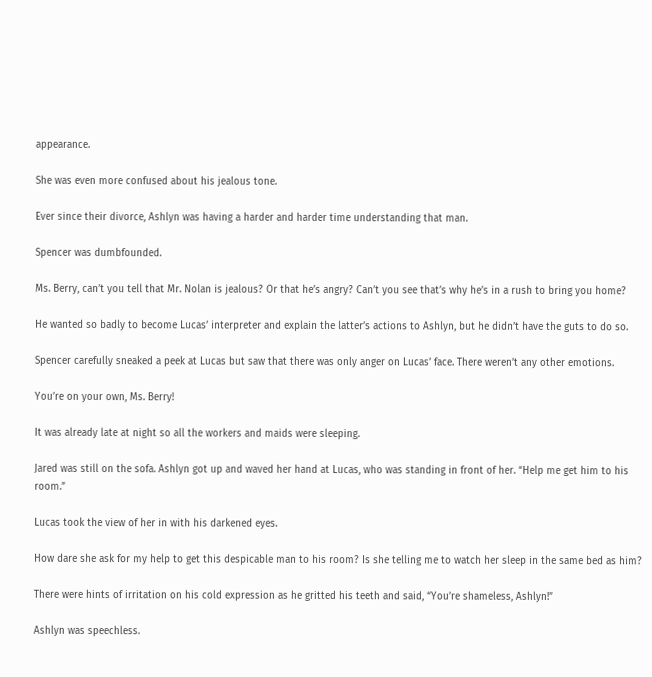appearance.

She was even more confused about his jealous tone.

Ever since their divorce, Ashlyn was having a harder and harder time understanding that man.

Spencer was dumbfounded.

Ms. Berry, can’t you tell that Mr. Nolan is jealous? Or that he’s angry? Can’t you see that’s why he’s in a rush to bring you home?

He wanted so badly to become Lucas’ interpreter and explain the latter’s actions to Ashlyn, but he didn’t have the guts to do so.

Spencer carefully sneaked a peek at Lucas but saw that there was only anger on Lucas’ face. There weren’t any other emotions.

You’re on your own, Ms. Berry!

It was already late at night so all the workers and maids were sleeping.

Jared was still on the sofa. Ashlyn got up and waved her hand at Lucas, who was standing in front of her. “Help me get him to his room.”

Lucas took the view of her in with his darkened eyes.

How dare she ask for my help to get this despicable man to his room? Is she telling me to watch her sleep in the same bed as him?

There were hints of irritation on his cold expression as he gritted his teeth and said, “You’re shameless, Ashlyn!”

Ashlyn was speechless.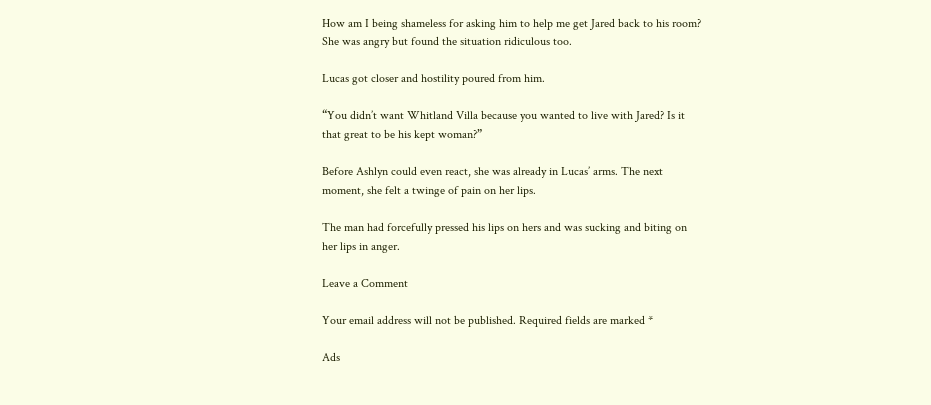How am I being shameless for asking him to help me get Jared back to his room? She was angry but found the situation ridiculous too.

Lucas got closer and hostility poured from him.

“You didn’t want Whitland Villa because you wanted to live with Jared? Is it that great to be his kept woman?”

Before Ashlyn could even react, she was already in Lucas’ arms. The next moment, she felt a twinge of pain on her lips.

The man had forcefully pressed his lips on hers and was sucking and biting on her lips in anger.

Leave a Comment

Your email address will not be published. Required fields are marked *

Ads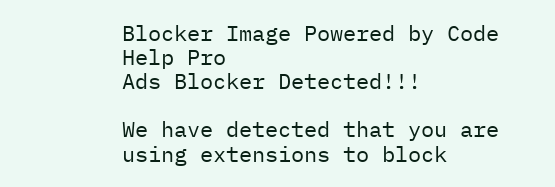Blocker Image Powered by Code Help Pro
Ads Blocker Detected!!!

We have detected that you are using extensions to block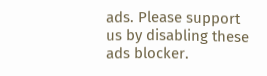ads. Please support us by disabling these ads blocker.